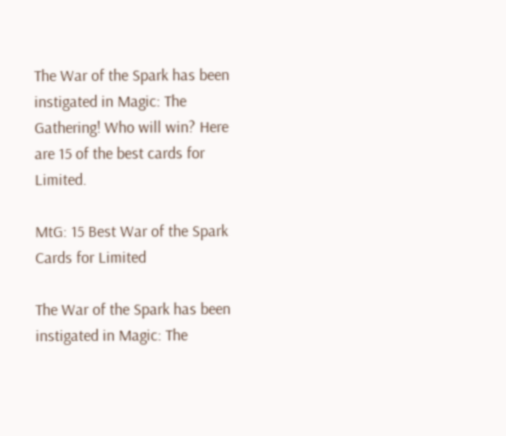The War of the Spark has been instigated in Magic: The Gathering! Who will win? Here are 15 of the best cards for Limited.

MtG: 15 Best War of the Spark Cards for Limited

The War of the Spark has been instigated in Magic: The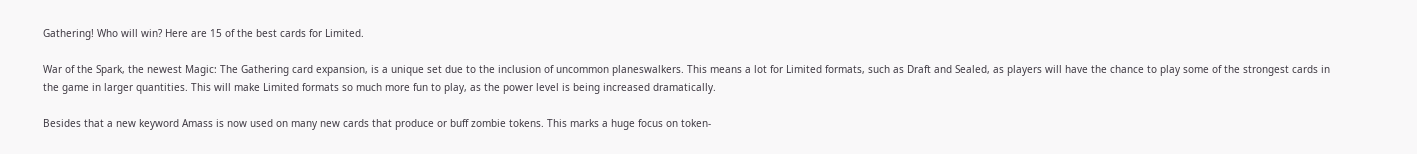Gathering! Who will win? Here are 15 of the best cards for Limited.

War of the Spark, the newest Magic: The Gathering card expansion, is a unique set due to the inclusion of uncommon planeswalkers. This means a lot for Limited formats, such as Draft and Sealed, as players will have the chance to play some of the strongest cards in the game in larger quantities. This will make Limited formats so much more fun to play, as the power level is being increased dramatically.

Besides that a new keyword Amass is now used on many new cards that produce or buff zombie tokens. This marks a huge focus on token-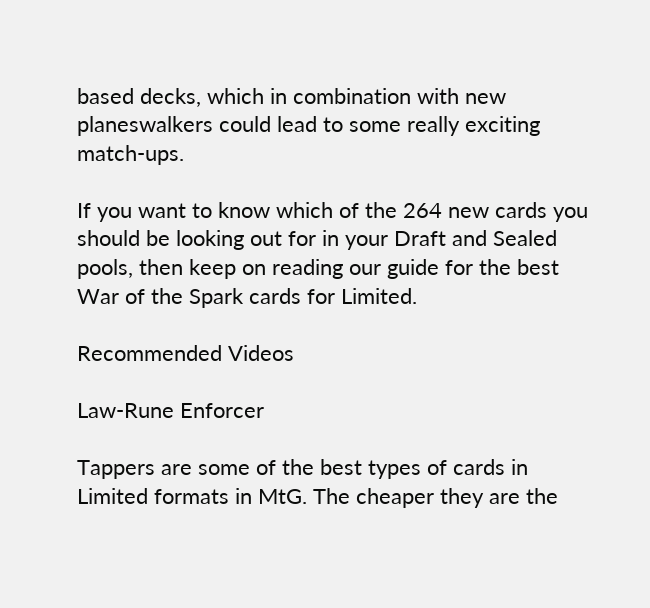based decks, which in combination with new planeswalkers could lead to some really exciting match-ups.

If you want to know which of the 264 new cards you should be looking out for in your Draft and Sealed pools, then keep on reading our guide for the best War of the Spark cards for Limited.

Recommended Videos

Law-Rune Enforcer

Tappers are some of the best types of cards in Limited formats in MtG. The cheaper they are the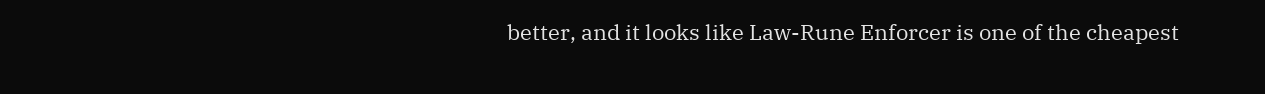better, and it looks like Law-Rune Enforcer is one of the cheapest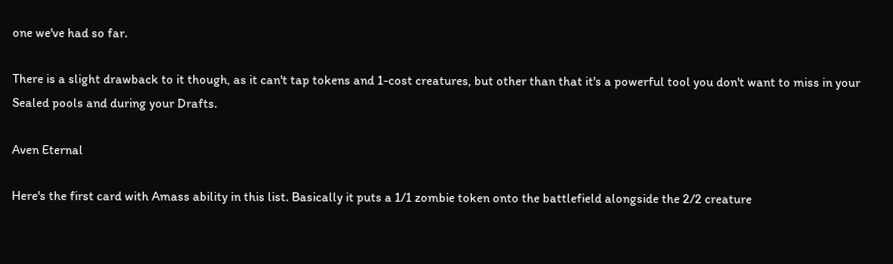one we've had so far.

There is a slight drawback to it though, as it can't tap tokens and 1-cost creatures, but other than that it's a powerful tool you don't want to miss in your Sealed pools and during your Drafts.

Aven Eternal

Here's the first card with Amass ability in this list. Basically it puts a 1/1 zombie token onto the battlefield alongside the 2/2 creature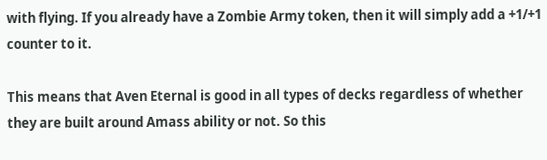with flying. If you already have a Zombie Army token, then it will simply add a +1/+1 counter to it.

This means that Aven Eternal is good in all types of decks regardless of whether they are built around Amass ability or not. So this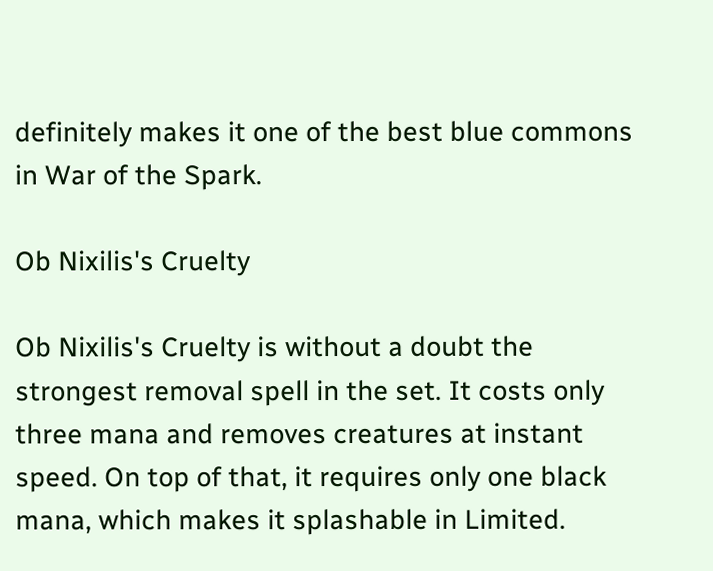definitely makes it one of the best blue commons in War of the Spark.

Ob Nixilis's Cruelty

Ob Nixilis's Cruelty is without a doubt the strongest removal spell in the set. It costs only three mana and removes creatures at instant speed. On top of that, it requires only one black mana, which makes it splashable in Limited.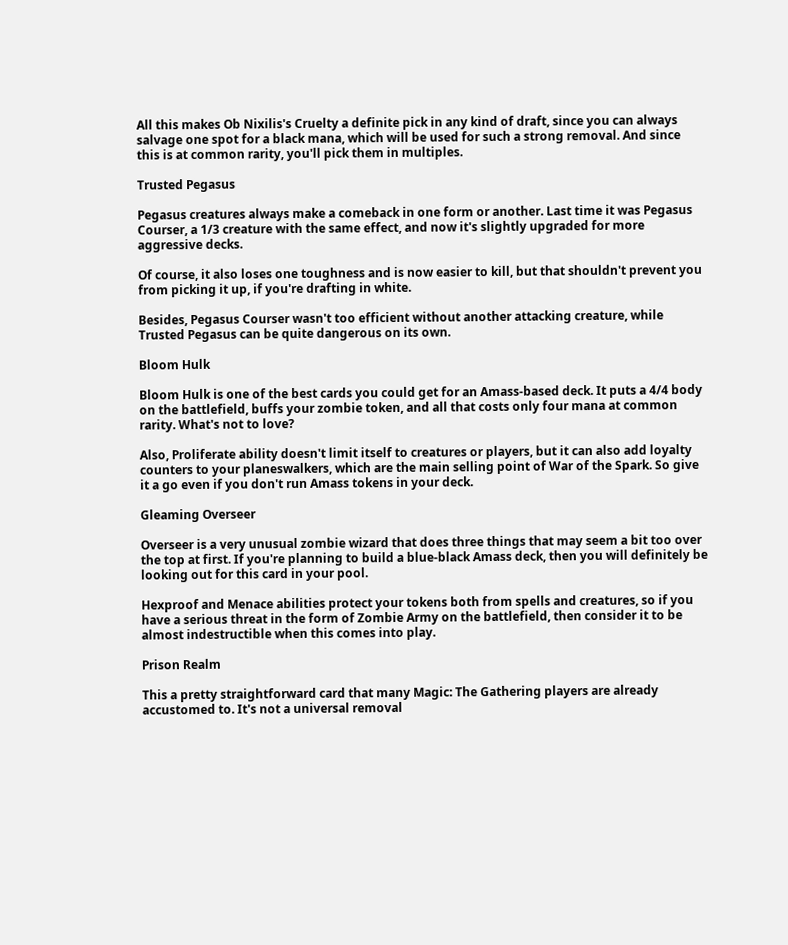All this makes Ob Nixilis's Cruelty a definite pick in any kind of draft, since you can always salvage one spot for a black mana, which will be used for such a strong removal. And since this is at common rarity, you'll pick them in multiples.

Trusted Pegasus

Pegasus creatures always make a comeback in one form or another. Last time it was Pegasus Courser, a 1/3 creature with the same effect, and now it's slightly upgraded for more aggressive decks.

Of course, it also loses one toughness and is now easier to kill, but that shouldn't prevent you from picking it up, if you're drafting in white.

Besides, Pegasus Courser wasn't too efficient without another attacking creature, while Trusted Pegasus can be quite dangerous on its own.

Bloom Hulk

Bloom Hulk is one of the best cards you could get for an Amass-based deck. It puts a 4/4 body on the battlefield, buffs your zombie token, and all that costs only four mana at common rarity. What's not to love?

Also, Proliferate ability doesn't limit itself to creatures or players, but it can also add loyalty counters to your planeswalkers, which are the main selling point of War of the Spark. So give it a go even if you don't run Amass tokens in your deck.

Gleaming Overseer

Overseer is a very unusual zombie wizard that does three things that may seem a bit too over the top at first. If you're planning to build a blue-black Amass deck, then you will definitely be looking out for this card in your pool.

Hexproof and Menace abilities protect your tokens both from spells and creatures, so if you have a serious threat in the form of Zombie Army on the battlefield, then consider it to be almost indestructible when this comes into play.

Prison Realm

This a pretty straightforward card that many Magic: The Gathering players are already accustomed to. It's not a universal removal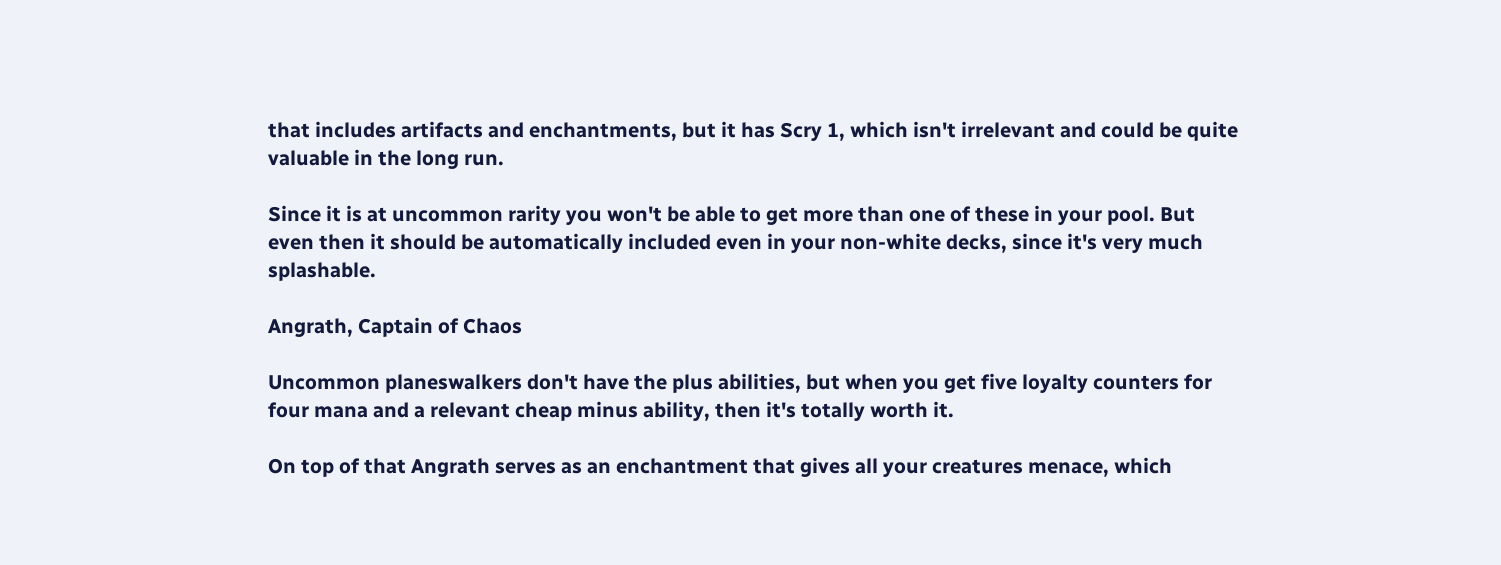that includes artifacts and enchantments, but it has Scry 1, which isn't irrelevant and could be quite valuable in the long run.

Since it is at uncommon rarity you won't be able to get more than one of these in your pool. But even then it should be automatically included even in your non-white decks, since it's very much splashable.

Angrath, Captain of Chaos

Uncommon planeswalkers don't have the plus abilities, but when you get five loyalty counters for four mana and a relevant cheap minus ability, then it's totally worth it.

On top of that Angrath serves as an enchantment that gives all your creatures menace, which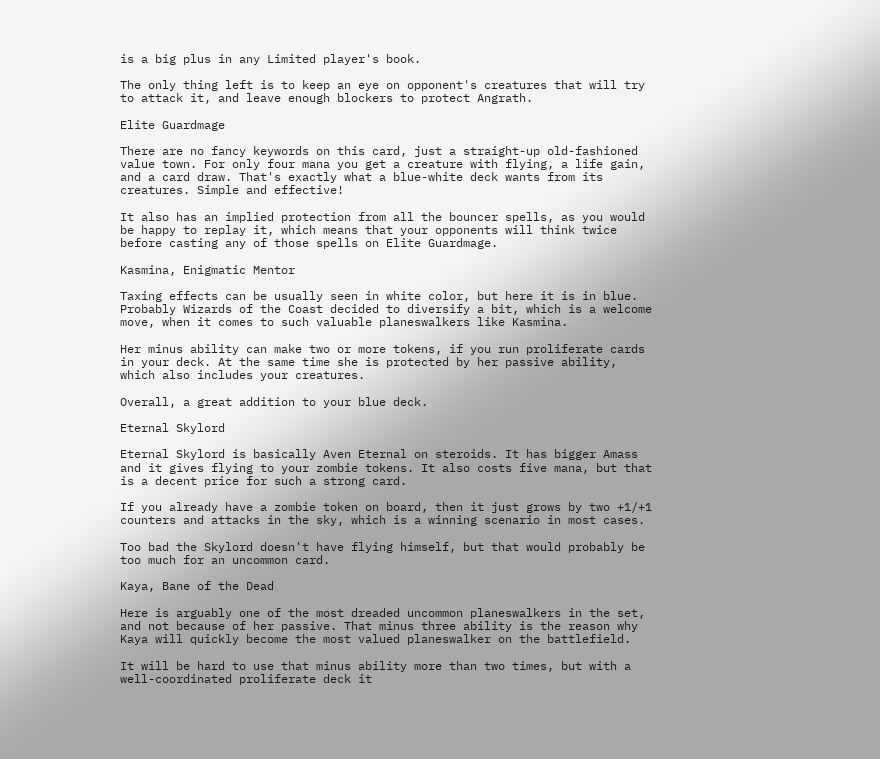is a big plus in any Limited player's book.

The only thing left is to keep an eye on opponent's creatures that will try to attack it, and leave enough blockers to protect Angrath.

Elite Guardmage

There are no fancy keywords on this card, just a straight-up old-fashioned value town. For only four mana you get a creature with flying, a life gain, and a card draw. That's exactly what a blue-white deck wants from its creatures. Simple and effective!

It also has an implied protection from all the bouncer spells, as you would be happy to replay it, which means that your opponents will think twice before casting any of those spells on Elite Guardmage.

Kasmina, Enigmatic Mentor

Taxing effects can be usually seen in white color, but here it is in blue. Probably Wizards of the Coast decided to diversify a bit, which is a welcome move, when it comes to such valuable planeswalkers like Kasmina.

Her minus ability can make two or more tokens, if you run proliferate cards in your deck. At the same time she is protected by her passive ability, which also includes your creatures.

Overall, a great addition to your blue deck.

Eternal Skylord

Eternal Skylord is basically Aven Eternal on steroids. It has bigger Amass and it gives flying to your zombie tokens. It also costs five mana, but that is a decent price for such a strong card.

If you already have a zombie token on board, then it just grows by two +1/+1 counters and attacks in the sky, which is a winning scenario in most cases.

Too bad the Skylord doesn't have flying himself, but that would probably be too much for an uncommon card.

Kaya, Bane of the Dead

Here is arguably one of the most dreaded uncommon planeswalkers in the set, and not because of her passive. That minus three ability is the reason why Kaya will quickly become the most valued planeswalker on the battlefield.

It will be hard to use that minus ability more than two times, but with a well-coordinated proliferate deck it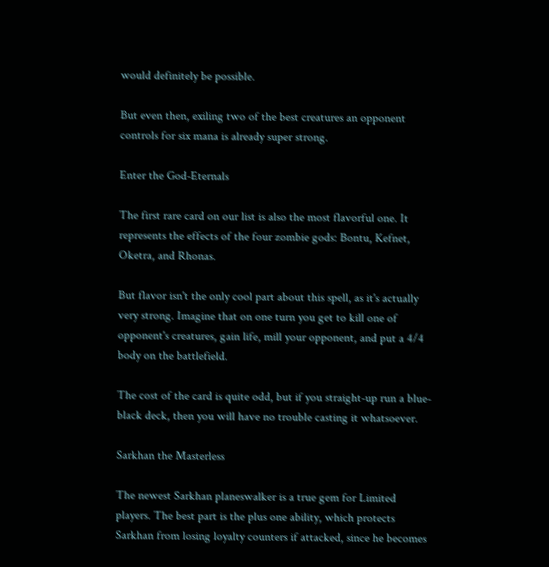would definitely be possible.

But even then, exiling two of the best creatures an opponent controls for six mana is already super strong.

Enter the God-Eternals

The first rare card on our list is also the most flavorful one. It represents the effects of the four zombie gods: Bontu, Kefnet, Oketra, and Rhonas.

But flavor isn't the only cool part about this spell, as it's actually very strong. Imagine that on one turn you get to kill one of opponent's creatures, gain life, mill your opponent, and put a 4/4 body on the battlefield.

The cost of the card is quite odd, but if you straight-up run a blue-black deck, then you will have no trouble casting it whatsoever.

Sarkhan the Masterless

The newest Sarkhan planeswalker is a true gem for Limited players. The best part is the plus one ability, which protects Sarkhan from losing loyalty counters if attacked, since he becomes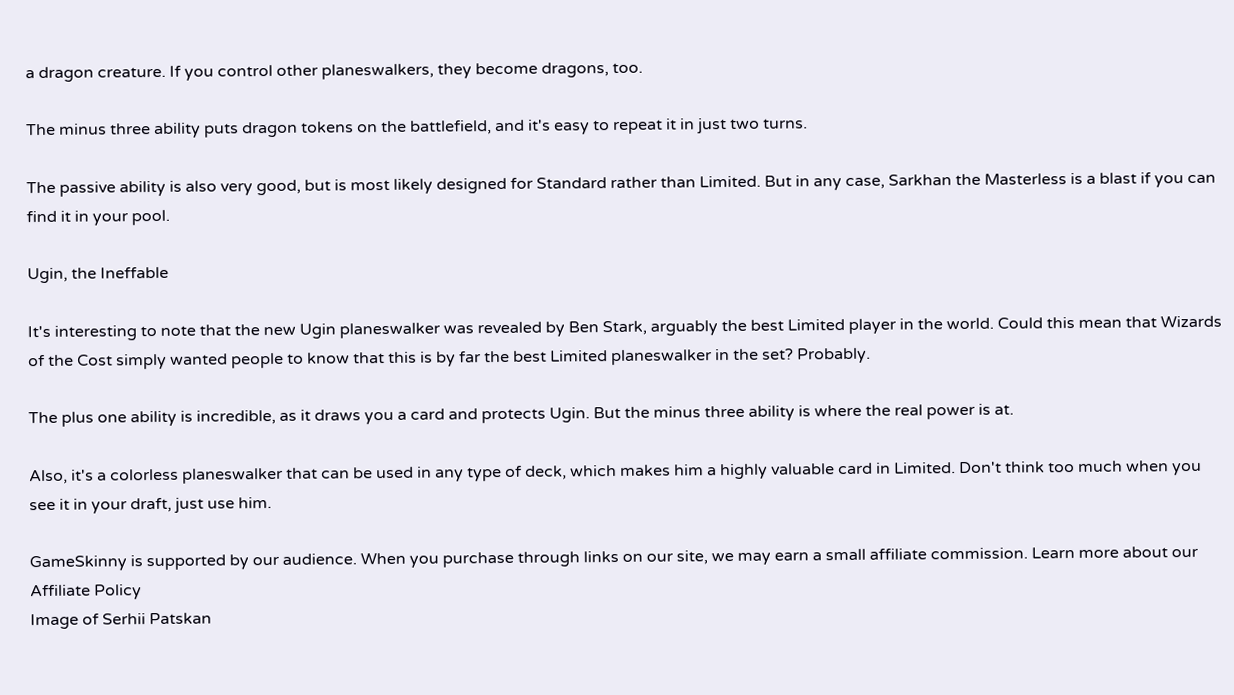a dragon creature. If you control other planeswalkers, they become dragons, too.

The minus three ability puts dragon tokens on the battlefield, and it's easy to repeat it in just two turns.

The passive ability is also very good, but is most likely designed for Standard rather than Limited. But in any case, Sarkhan the Masterless is a blast if you can find it in your pool.

Ugin, the Ineffable

It's interesting to note that the new Ugin planeswalker was revealed by Ben Stark, arguably the best Limited player in the world. Could this mean that Wizards of the Cost simply wanted people to know that this is by far the best Limited planeswalker in the set? Probably.

The plus one ability is incredible, as it draws you a card and protects Ugin. But the minus three ability is where the real power is at.

Also, it's a colorless planeswalker that can be used in any type of deck, which makes him a highly valuable card in Limited. Don't think too much when you see it in your draft, just use him.

GameSkinny is supported by our audience. When you purchase through links on our site, we may earn a small affiliate commission. Learn more about our Affiliate Policy
Image of Serhii Patskan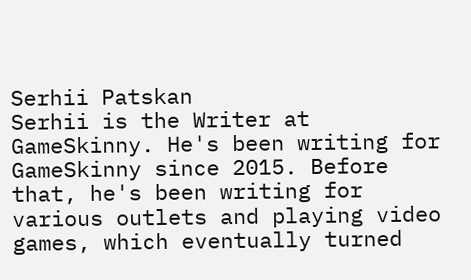Serhii Patskan
Serhii is the Writer at GameSkinny. He's been writing for GameSkinny since 2015. Before that, he's been writing for various outlets and playing video games, which eventually turned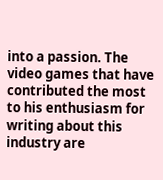into a passion. The video games that have contributed the most to his enthusiasm for writing about this industry are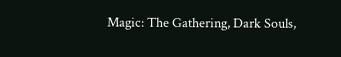Magic: The Gathering, Dark Souls,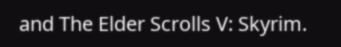and The Elder Scrolls V: Skyrim.